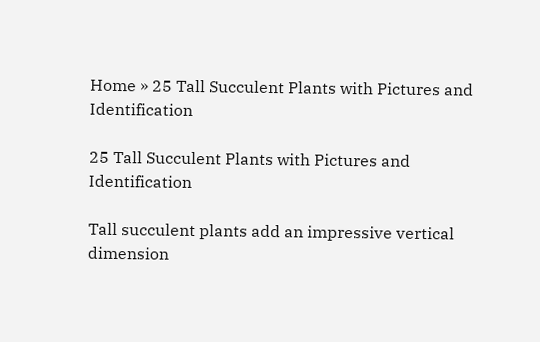Home » 25 Tall Succulent Plants with Pictures and Identification

25 Tall Succulent Plants with Pictures and Identification

Tall succulent plants add an impressive vertical dimension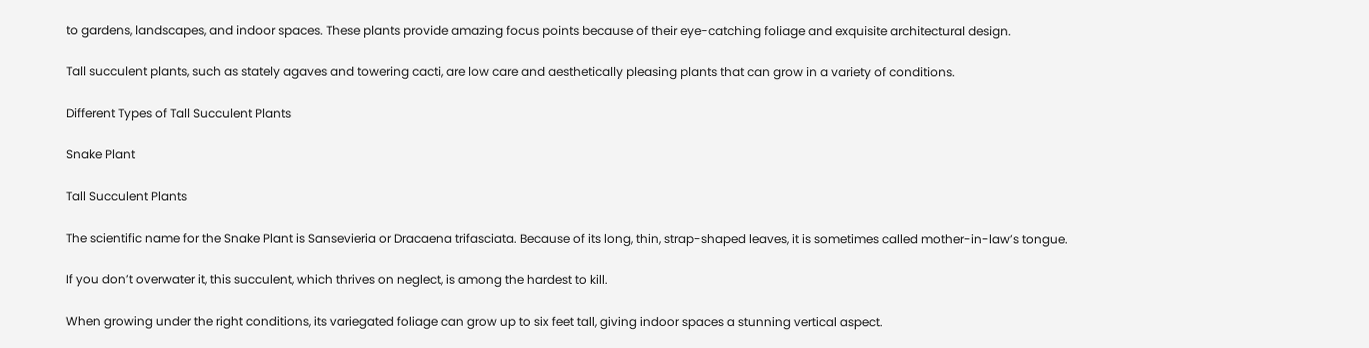to gardens, landscapes, and indoor spaces. These plants provide amazing focus points because of their eye-catching foliage and exquisite architectural design.

Tall succulent plants, such as stately agaves and towering cacti, are low care and aesthetically pleasing plants that can grow in a variety of conditions.

Different Types of Tall Succulent Plants

Snake Plant

Tall Succulent Plants

The scientific name for the Snake Plant is Sansevieria or Dracaena trifasciata. Because of its long, thin, strap-shaped leaves, it is sometimes called mother-in-law’s tongue.

If you don’t overwater it, this succulent, which thrives on neglect, is among the hardest to kill.

When growing under the right conditions, its variegated foliage can grow up to six feet tall, giving indoor spaces a stunning vertical aspect.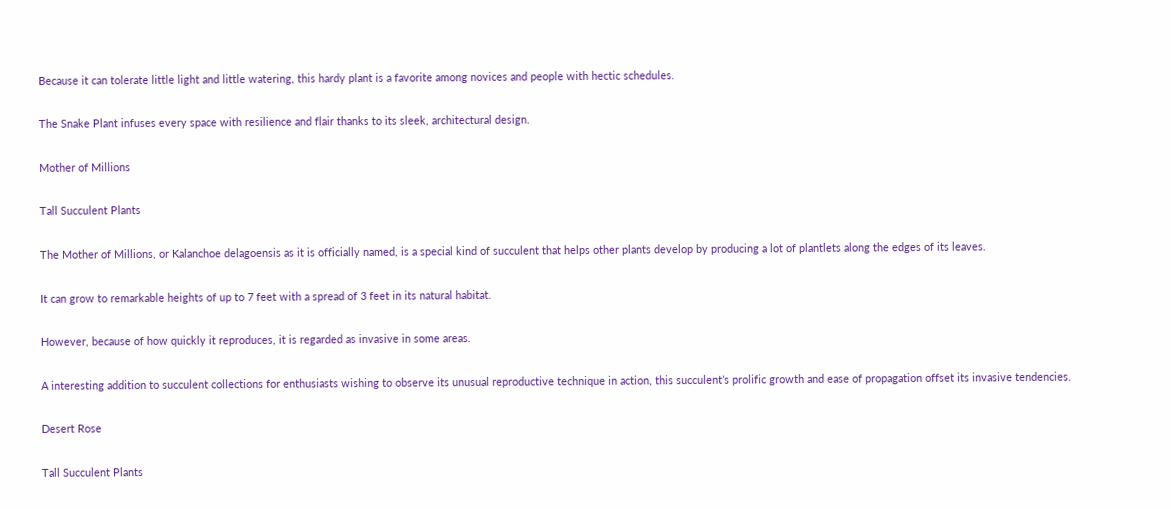Because it can tolerate little light and little watering, this hardy plant is a favorite among novices and people with hectic schedules.

The Snake Plant infuses every space with resilience and flair thanks to its sleek, architectural design.

Mother of Millions

Tall Succulent Plants

The Mother of Millions, or Kalanchoe delagoensis as it is officially named, is a special kind of succulent that helps other plants develop by producing a lot of plantlets along the edges of its leaves.

It can grow to remarkable heights of up to 7 feet with a spread of 3 feet in its natural habitat.

However, because of how quickly it reproduces, it is regarded as invasive in some areas.

A interesting addition to succulent collections for enthusiasts wishing to observe its unusual reproductive technique in action, this succulent’s prolific growth and ease of propagation offset its invasive tendencies.

Desert Rose

Tall Succulent Plants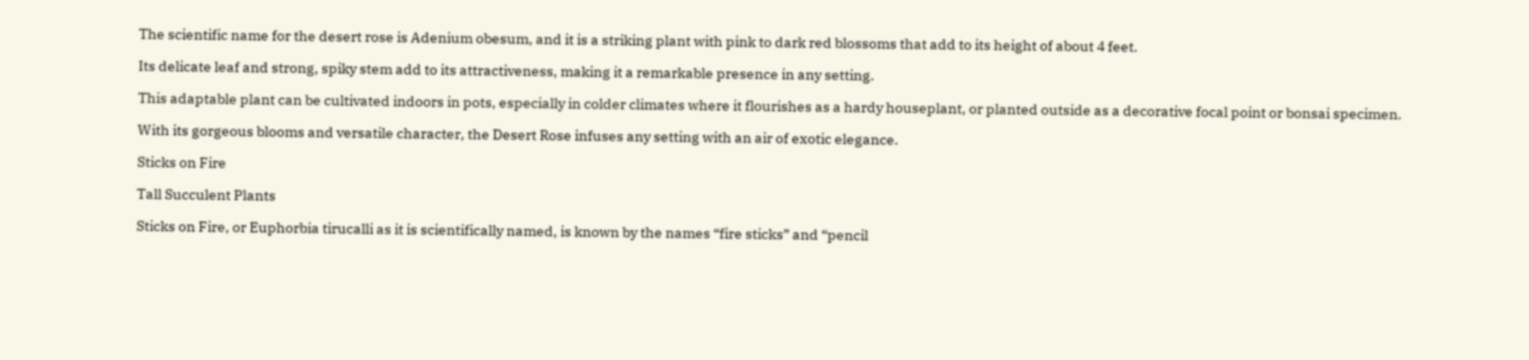The scientific name for the desert rose is Adenium obesum, and it is a striking plant with pink to dark red blossoms that add to its height of about 4 feet.

Its delicate leaf and strong, spiky stem add to its attractiveness, making it a remarkable presence in any setting.

This adaptable plant can be cultivated indoors in pots, especially in colder climates where it flourishes as a hardy houseplant, or planted outside as a decorative focal point or bonsai specimen.

With its gorgeous blooms and versatile character, the Desert Rose infuses any setting with an air of exotic elegance.

Sticks on Fire

Tall Succulent Plants

Sticks on Fire, or Euphorbia tirucalli as it is scientifically named, is known by the names “fire sticks” and “pencil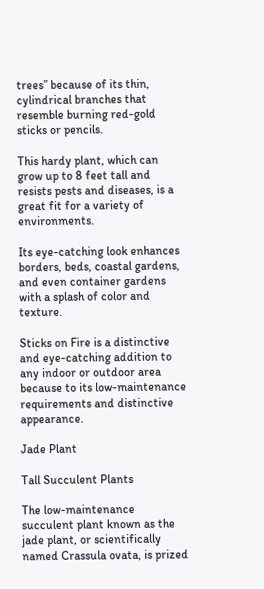trees” because of its thin, cylindrical branches that resemble burning red-gold sticks or pencils.

This hardy plant, which can grow up to 8 feet tall and resists pests and diseases, is a great fit for a variety of environments.

Its eye-catching look enhances borders, beds, coastal gardens, and even container gardens with a splash of color and texture.

Sticks on Fire is a distinctive and eye-catching addition to any indoor or outdoor area because to its low-maintenance requirements and distinctive appearance.

Jade Plant

Tall Succulent Plants

The low-maintenance succulent plant known as the jade plant, or scientifically named Crassula ovata, is prized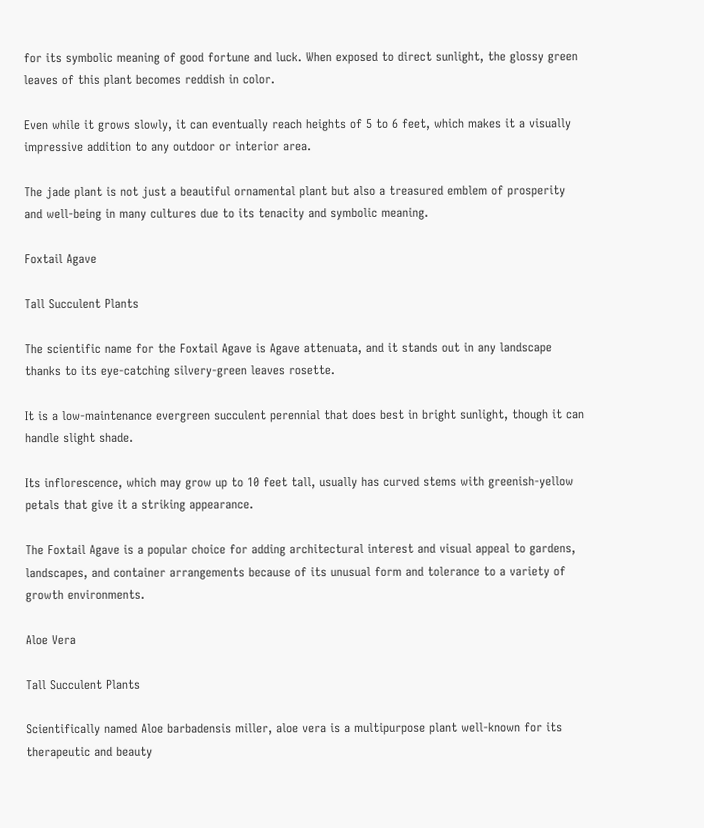for its symbolic meaning of good fortune and luck. When exposed to direct sunlight, the glossy green leaves of this plant becomes reddish in color.

Even while it grows slowly, it can eventually reach heights of 5 to 6 feet, which makes it a visually impressive addition to any outdoor or interior area.

The jade plant is not just a beautiful ornamental plant but also a treasured emblem of prosperity and well-being in many cultures due to its tenacity and symbolic meaning.

Foxtail Agave

Tall Succulent Plants

The scientific name for the Foxtail Agave is Agave attenuata, and it stands out in any landscape thanks to its eye-catching silvery-green leaves rosette.

It is a low-maintenance evergreen succulent perennial that does best in bright sunlight, though it can handle slight shade.

Its inflorescence, which may grow up to 10 feet tall, usually has curved stems with greenish-yellow petals that give it a striking appearance.

The Foxtail Agave is a popular choice for adding architectural interest and visual appeal to gardens, landscapes, and container arrangements because of its unusual form and tolerance to a variety of growth environments.

Aloe Vera

Tall Succulent Plants

Scientifically named Aloe barbadensis miller, aloe vera is a multipurpose plant well-known for its therapeutic and beauty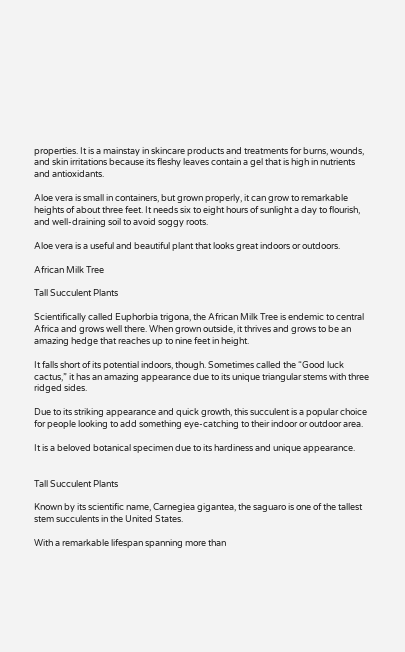properties. It is a mainstay in skincare products and treatments for burns, wounds, and skin irritations because its fleshy leaves contain a gel that is high in nutrients and antioxidants.

Aloe vera is small in containers, but grown properly, it can grow to remarkable heights of about three feet. It needs six to eight hours of sunlight a day to flourish, and well-draining soil to avoid soggy roots.

Aloe vera is a useful and beautiful plant that looks great indoors or outdoors.

African Milk Tree

Tall Succulent Plants

Scientifically called Euphorbia trigona, the African Milk Tree is endemic to central Africa and grows well there. When grown outside, it thrives and grows to be an amazing hedge that reaches up to nine feet in height.

It falls short of its potential indoors, though. Sometimes called the “Good luck cactus,” it has an amazing appearance due to its unique triangular stems with three ridged sides.

Due to its striking appearance and quick growth, this succulent is a popular choice for people looking to add something eye-catching to their indoor or outdoor area.

It is a beloved botanical specimen due to its hardiness and unique appearance.


Tall Succulent Plants

Known by its scientific name, Carnegiea gigantea, the saguaro is one of the tallest stem succulents in the United States.

With a remarkable lifespan spanning more than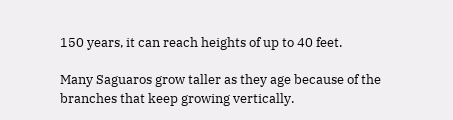150 years, it can reach heights of up to 40 feet.

Many Saguaros grow taller as they age because of the branches that keep growing vertically.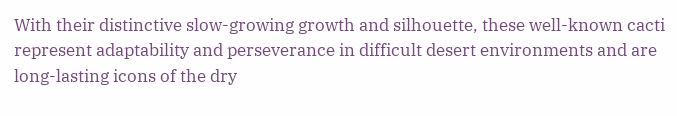With their distinctive slow-growing growth and silhouette, these well-known cacti represent adaptability and perseverance in difficult desert environments and are long-lasting icons of the dry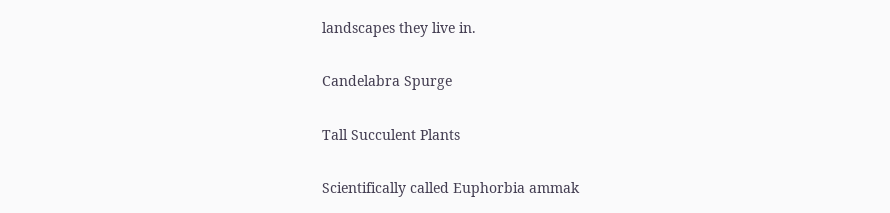landscapes they live in.

Candelabra Spurge

Tall Succulent Plants

Scientifically called Euphorbia ammak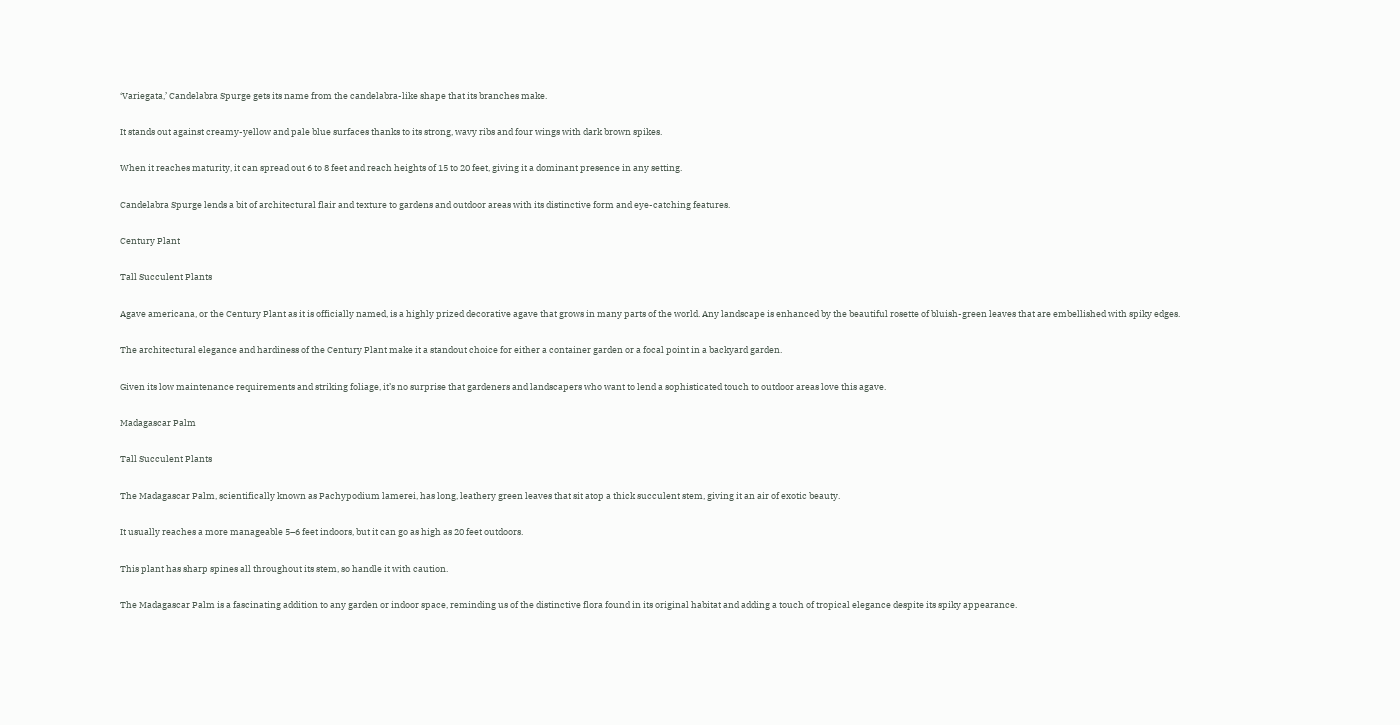‘Variegata,’ Candelabra Spurge gets its name from the candelabra-like shape that its branches make.

It stands out against creamy-yellow and pale blue surfaces thanks to its strong, wavy ribs and four wings with dark brown spikes.

When it reaches maturity, it can spread out 6 to 8 feet and reach heights of 15 to 20 feet, giving it a dominant presence in any setting.

Candelabra Spurge lends a bit of architectural flair and texture to gardens and outdoor areas with its distinctive form and eye-catching features.

Century Plant

Tall Succulent Plants

Agave americana, or the Century Plant as it is officially named, is a highly prized decorative agave that grows in many parts of the world. Any landscape is enhanced by the beautiful rosette of bluish-green leaves that are embellished with spiky edges.

The architectural elegance and hardiness of the Century Plant make it a standout choice for either a container garden or a focal point in a backyard garden.

Given its low maintenance requirements and striking foliage, it’s no surprise that gardeners and landscapers who want to lend a sophisticated touch to outdoor areas love this agave.

Madagascar Palm

Tall Succulent Plants

The Madagascar Palm, scientifically known as Pachypodium lamerei, has long, leathery green leaves that sit atop a thick succulent stem, giving it an air of exotic beauty.

It usually reaches a more manageable 5–6 feet indoors, but it can go as high as 20 feet outdoors.

This plant has sharp spines all throughout its stem, so handle it with caution.

The Madagascar Palm is a fascinating addition to any garden or indoor space, reminding us of the distinctive flora found in its original habitat and adding a touch of tropical elegance despite its spiky appearance.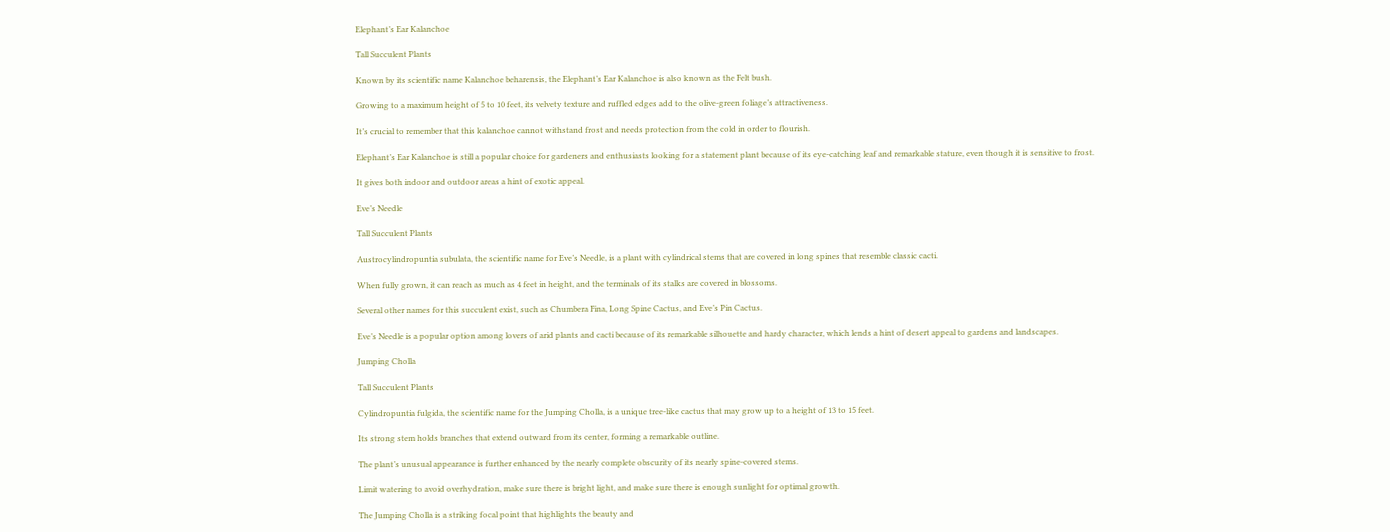Elephant’s Ear Kalanchoe

Tall Succulent Plants

Known by its scientific name Kalanchoe beharensis, the Elephant’s Ear Kalanchoe is also known as the Felt bush.

Growing to a maximum height of 5 to 10 feet, its velvety texture and ruffled edges add to the olive-green foliage’s attractiveness.

It’s crucial to remember that this kalanchoe cannot withstand frost and needs protection from the cold in order to flourish.

Elephant’s Ear Kalanchoe is still a popular choice for gardeners and enthusiasts looking for a statement plant because of its eye-catching leaf and remarkable stature, even though it is sensitive to frost.

It gives both indoor and outdoor areas a hint of exotic appeal.

Eve’s Needle

Tall Succulent Plants

Austrocylindropuntia subulata, the scientific name for Eve’s Needle, is a plant with cylindrical stems that are covered in long spines that resemble classic cacti.

When fully grown, it can reach as much as 4 feet in height, and the terminals of its stalks are covered in blossoms.

Several other names for this succulent exist, such as Chumbera Fina, Long Spine Cactus, and Eve’s Pin Cactus.

Eve’s Needle is a popular option among lovers of arid plants and cacti because of its remarkable silhouette and hardy character, which lends a hint of desert appeal to gardens and landscapes.

Jumping Cholla

Tall Succulent Plants

Cylindropuntia fulgida, the scientific name for the Jumping Cholla, is a unique tree-like cactus that may grow up to a height of 13 to 15 feet.

Its strong stem holds branches that extend outward from its center, forming a remarkable outline.

The plant’s unusual appearance is further enhanced by the nearly complete obscurity of its nearly spine-covered stems.

Limit watering to avoid overhydration, make sure there is bright light, and make sure there is enough sunlight for optimal growth.

The Jumping Cholla is a striking focal point that highlights the beauty and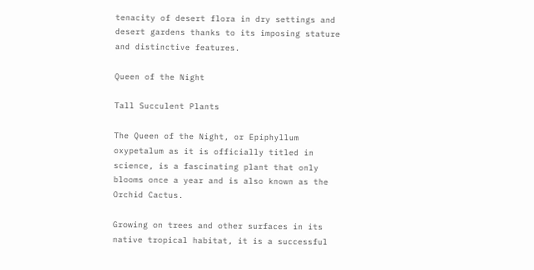tenacity of desert flora in dry settings and desert gardens thanks to its imposing stature and distinctive features.

Queen of the Night

Tall Succulent Plants

The Queen of the Night, or Epiphyllum oxypetalum as it is officially titled in science, is a fascinating plant that only blooms once a year and is also known as the Orchid Cactus.

Growing on trees and other surfaces in its native tropical habitat, it is a successful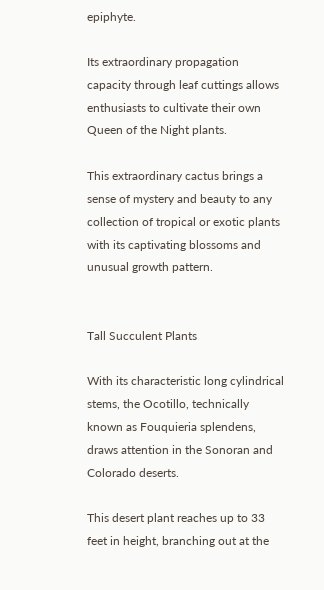epiphyte.

Its extraordinary propagation capacity through leaf cuttings allows enthusiasts to cultivate their own Queen of the Night plants.

This extraordinary cactus brings a sense of mystery and beauty to any collection of tropical or exotic plants with its captivating blossoms and unusual growth pattern.


Tall Succulent Plants

With its characteristic long cylindrical stems, the Ocotillo, technically known as Fouquieria splendens, draws attention in the Sonoran and Colorado deserts.

This desert plant reaches up to 33 feet in height, branching out at the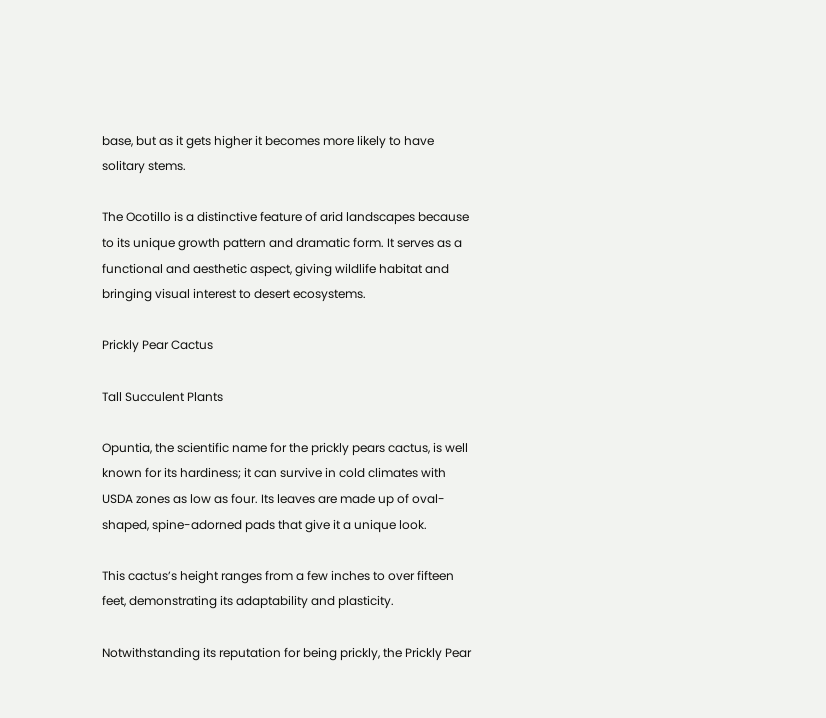base, but as it gets higher it becomes more likely to have solitary stems.

The Ocotillo is a distinctive feature of arid landscapes because to its unique growth pattern and dramatic form. It serves as a functional and aesthetic aspect, giving wildlife habitat and bringing visual interest to desert ecosystems.

Prickly Pear Cactus

Tall Succulent Plants

Opuntia, the scientific name for the prickly pears cactus, is well known for its hardiness; it can survive in cold climates with USDA zones as low as four. Its leaves are made up of oval-shaped, spine-adorned pads that give it a unique look.

This cactus’s height ranges from a few inches to over fifteen feet, demonstrating its adaptability and plasticity.

Notwithstanding its reputation for being prickly, the Prickly Pear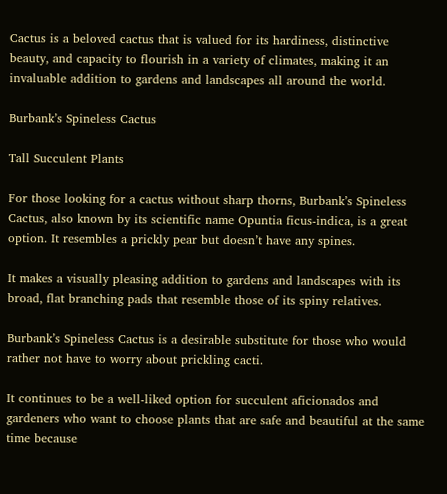Cactus is a beloved cactus that is valued for its hardiness, distinctive beauty, and capacity to flourish in a variety of climates, making it an invaluable addition to gardens and landscapes all around the world.

Burbank’s Spineless Cactus

Tall Succulent Plants

For those looking for a cactus without sharp thorns, Burbank’s Spineless Cactus, also known by its scientific name Opuntia ficus-indica, is a great option. It resembles a prickly pear but doesn’t have any spines.

It makes a visually pleasing addition to gardens and landscapes with its broad, flat branching pads that resemble those of its spiny relatives.

Burbank’s Spineless Cactus is a desirable substitute for those who would rather not have to worry about prickling cacti.

It continues to be a well-liked option for succulent aficionados and gardeners who want to choose plants that are safe and beautiful at the same time because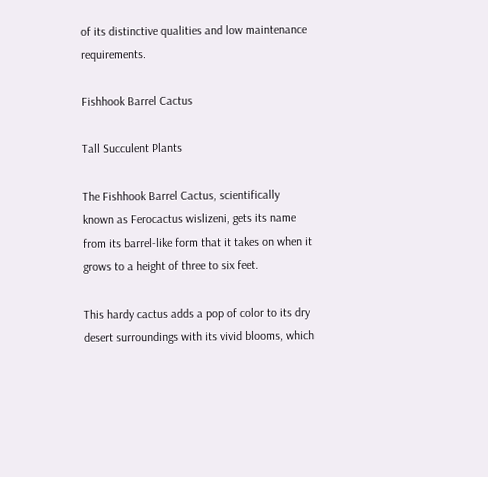of its distinctive qualities and low maintenance requirements.

Fishhook Barrel Cactus

Tall Succulent Plants

The Fishhook Barrel Cactus, scientifically known as Ferocactus wislizeni, gets its name from its barrel-like form that it takes on when it grows to a height of three to six feet.

This hardy cactus adds a pop of color to its dry desert surroundings with its vivid blooms, which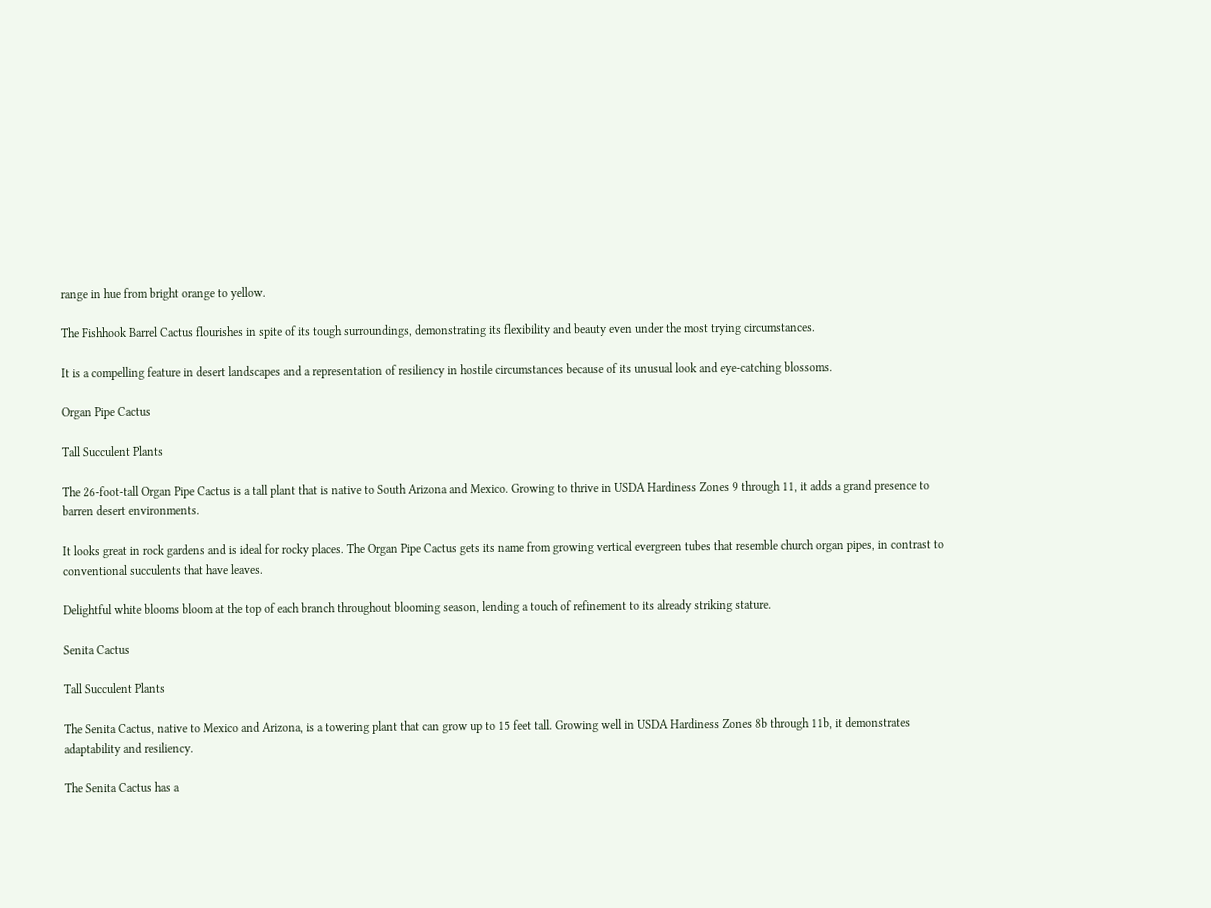range in hue from bright orange to yellow.

The Fishhook Barrel Cactus flourishes in spite of its tough surroundings, demonstrating its flexibility and beauty even under the most trying circumstances.

It is a compelling feature in desert landscapes and a representation of resiliency in hostile circumstances because of its unusual look and eye-catching blossoms.

Organ Pipe Cactus

Tall Succulent Plants

The 26-foot-tall Organ Pipe Cactus is a tall plant that is native to South Arizona and Mexico. Growing to thrive in USDA Hardiness Zones 9 through 11, it adds a grand presence to barren desert environments.

It looks great in rock gardens and is ideal for rocky places. The Organ Pipe Cactus gets its name from growing vertical evergreen tubes that resemble church organ pipes, in contrast to conventional succulents that have leaves.

Delightful white blooms bloom at the top of each branch throughout blooming season, lending a touch of refinement to its already striking stature.

Senita Cactus

Tall Succulent Plants

The Senita Cactus, native to Mexico and Arizona, is a towering plant that can grow up to 15 feet tall. Growing well in USDA Hardiness Zones 8b through 11b, it demonstrates adaptability and resiliency.

The Senita Cactus has a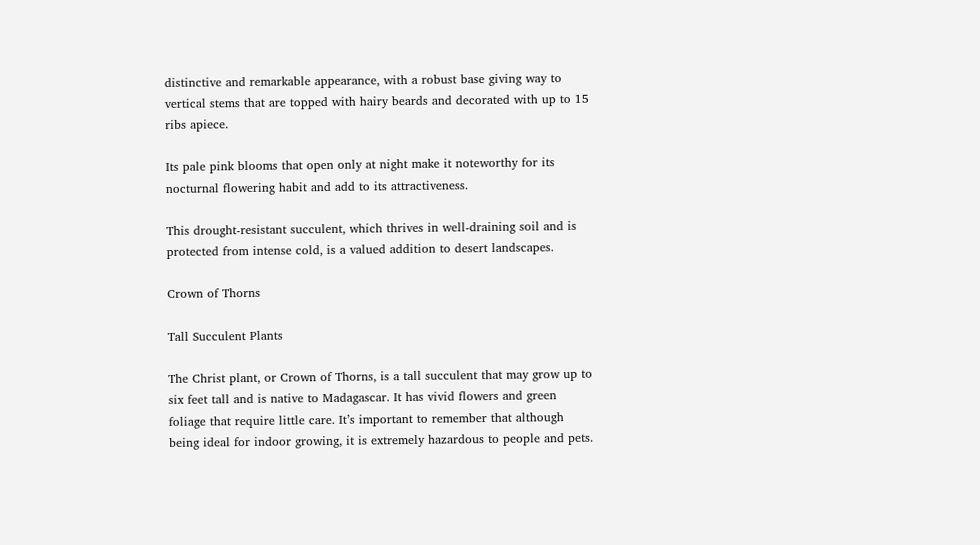distinctive and remarkable appearance, with a robust base giving way to vertical stems that are topped with hairy beards and decorated with up to 15 ribs apiece.

Its pale pink blooms that open only at night make it noteworthy for its nocturnal flowering habit and add to its attractiveness.

This drought-resistant succulent, which thrives in well-draining soil and is protected from intense cold, is a valued addition to desert landscapes.

Crown of Thorns

Tall Succulent Plants

The Christ plant, or Crown of Thorns, is a tall succulent that may grow up to six feet tall and is native to Madagascar. It has vivid flowers and green foliage that require little care. It’s important to remember that although being ideal for indoor growing, it is extremely hazardous to people and pets.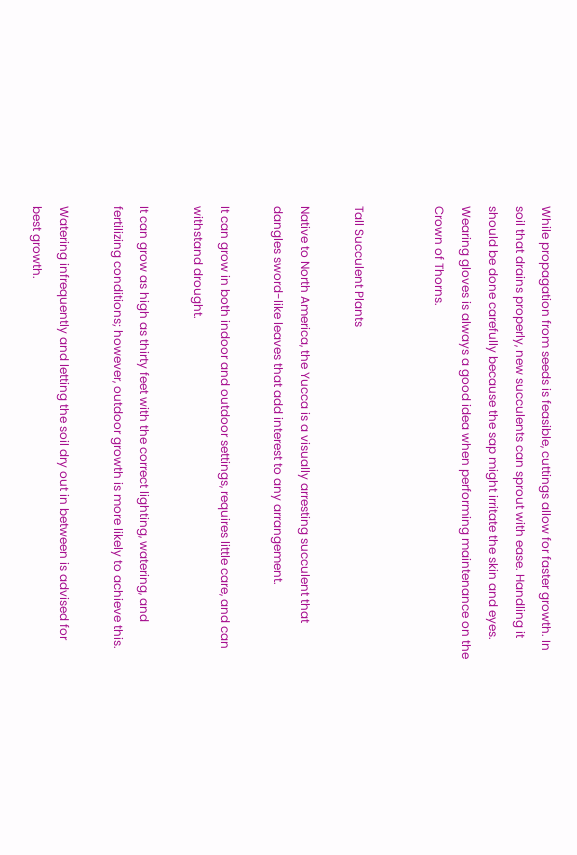While propagation from seeds is feasible, cuttings allow for faster growth. In soil that drains properly, new succulents can sprout with ease. Handling it should be done carefully because the sap might irritate the skin and eyes. Wearing gloves is always a good idea when performing maintenance on the Crown of Thorns.


Tall Succulent Plants

Native to North America, the Yucca is a visually arresting succulent that dangles sword-like leaves that add interest to any arrangement.

It can grow in both indoor and outdoor settings, requires little care, and can withstand drought.

It can grow as high as thirty feet with the correct lighting, watering, and fertilizing conditions; however, outdoor growth is more likely to achieve this.

Watering infrequently and letting the soil dry out in between is advised for best growth.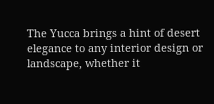The Yucca brings a hint of desert elegance to any interior design or landscape, whether it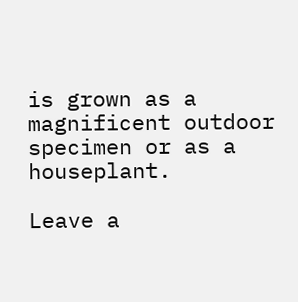is grown as a magnificent outdoor specimen or as a houseplant.

Leave a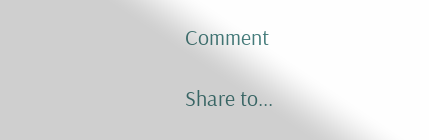Comment

Share to...